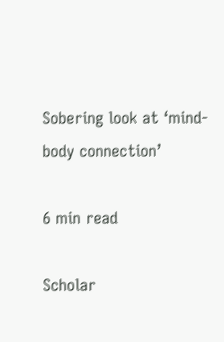Sobering look at ‘mind-body connection’

6 min read

Scholar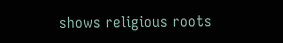shows religious roots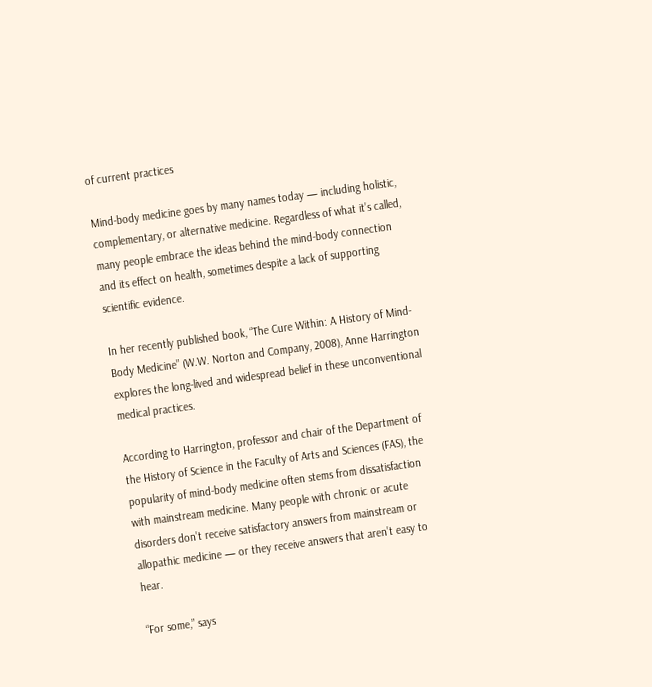of current practices

Mind-body medicine goes by many names today — including holistic, complementary, or alternative medicine. Regardless of what it’s called, many people embrace the ideas behind the mind-body connection and its effect on health, sometimes despite a lack of supporting scientific evidence.

In her recently published book, “The Cure Within: A History of Mind-Body Medicine” (W.W. Norton and Company, 2008), Anne Harrington explores the long-lived and widespread belief in these unconventional medical practices.

According to Harrington, professor and chair of the Department of the History of Science in the Faculty of Arts and Sciences (FAS), the popularity of mind-body medicine often stems from dissatisfaction with mainstream medicine. Many people with chronic or acute disorders don’t receive satisfactory answers from mainstream or allopathic medicine — or they receive answers that aren’t easy to hear.

“For some,” says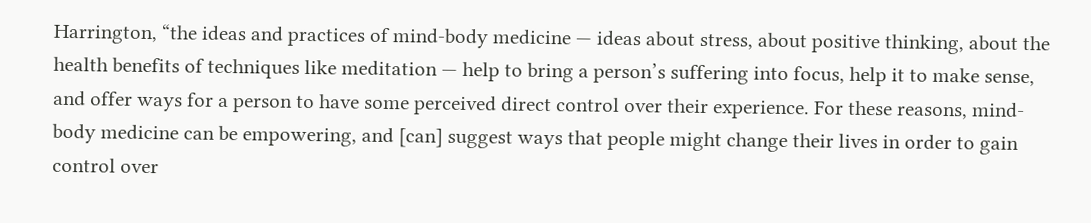Harrington, “the ideas and practices of mind-body medicine — ideas about stress, about positive thinking, about the health benefits of techniques like meditation — help to bring a person’s suffering into focus, help it to make sense, and offer ways for a person to have some perceived direct control over their experience. For these reasons, mind-body medicine can be empowering, and [can] suggest ways that people might change their lives in order to gain control over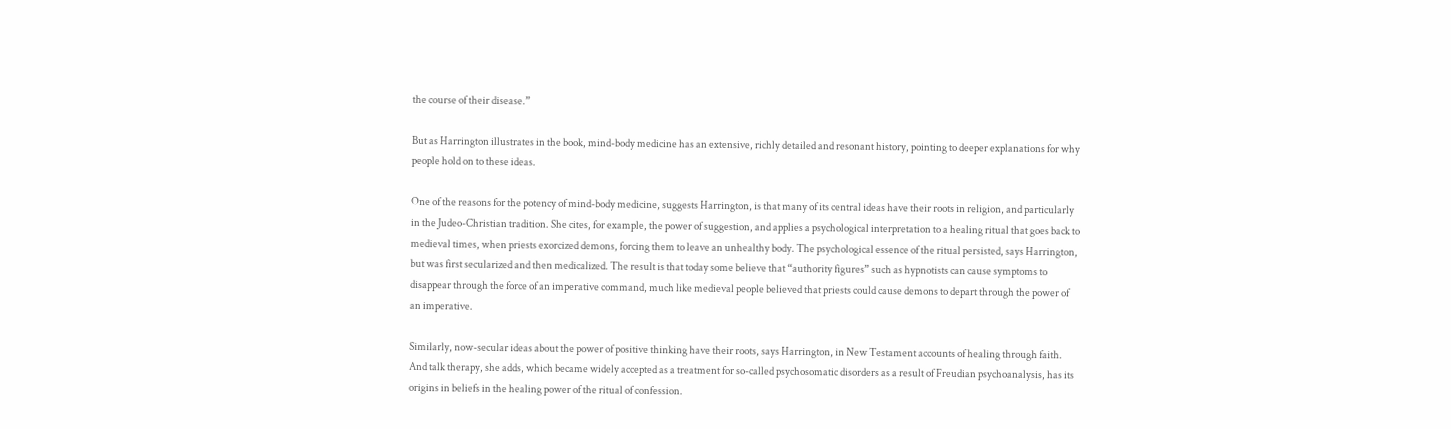the course of their disease.”

But as Harrington illustrates in the book, mind-body medicine has an extensive, richly detailed and resonant history, pointing to deeper explanations for why people hold on to these ideas.

One of the reasons for the potency of mind-body medicine, suggests Harrington, is that many of its central ideas have their roots in religion, and particularly in the Judeo-Christian tradition. She cites, for example, the power of suggestion, and applies a psychological interpretation to a healing ritual that goes back to medieval times, when priests exorcized demons, forcing them to leave an unhealthy body. The psychological essence of the ritual persisted, says Harrington, but was first secularized and then medicalized. The result is that today some believe that “authority figures” such as hypnotists can cause symptoms to disappear through the force of an imperative command, much like medieval people believed that priests could cause demons to depart through the power of an imperative.

Similarly, now-secular ideas about the power of positive thinking have their roots, says Harrington, in New Testament accounts of healing through faith. And talk therapy, she adds, which became widely accepted as a treatment for so-called psychosomatic disorders as a result of Freudian psychoanalysis, has its origins in beliefs in the healing power of the ritual of confession.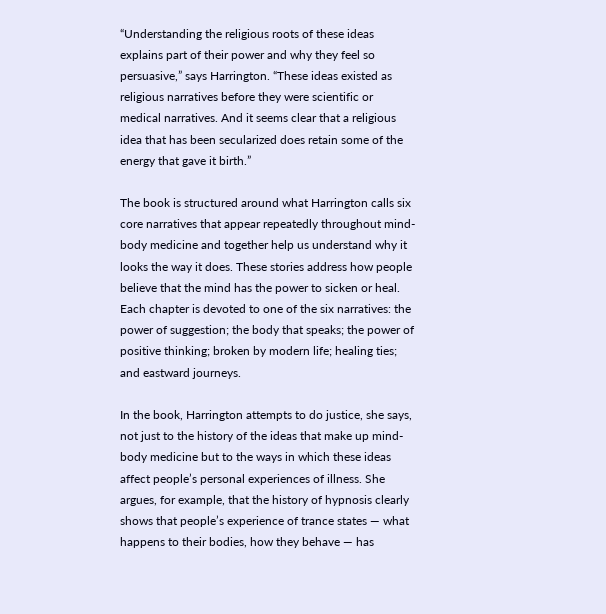“Understanding the religious roots of these ideas explains part of their power and why they feel so persuasive,” says Harrington. “These ideas existed as religious narratives before they were scientific or medical narratives. And it seems clear that a religious idea that has been secularized does retain some of the energy that gave it birth.”

The book is structured around what Harrington calls six core narratives that appear repeatedly throughout mind-body medicine and together help us understand why it looks the way it does. These stories address how people believe that the mind has the power to sicken or heal. Each chapter is devoted to one of the six narratives: the power of suggestion; the body that speaks; the power of positive thinking; broken by modern life; healing ties; and eastward journeys.

In the book, Harrington attempts to do justice, she says, not just to the history of the ideas that make up mind-body medicine but to the ways in which these ideas affect people’s personal experiences of illness. She argues, for example, that the history of hypnosis clearly shows that people’s experience of trance states — what happens to their bodies, how they behave — has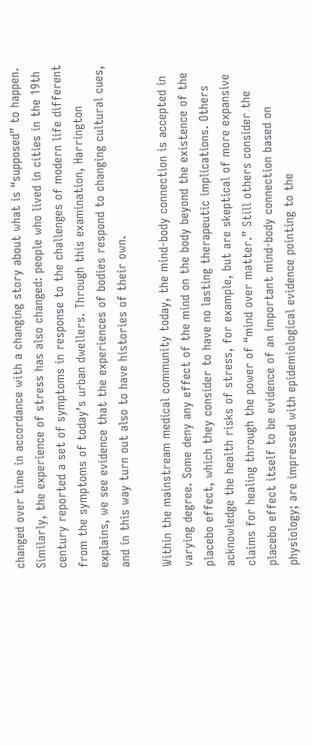changed over time in accordance with a changing story about what is “supposed” to happen. Similarly, the experience of stress has also changed: people who lived in cities in the 19th century reported a set of symptoms in response to the challenges of modern life different from the symptoms of today’s urban dwellers. Through this examination, Harrington explains, we see evidence that the experiences of bodies respond to changing cultural cues, and in this way turn out also to have histories of their own.

Within the mainstream medical community today, the mind-body connection is accepted in varying degree. Some deny any effect of the mind on the body beyond the existence of the placebo effect, which they consider to have no lasting therapeutic implications. Others acknowledge the health risks of stress, for example, but are skeptical of more expansive claims for healing through the power of “mind over matter.” Still others consider the placebo effect itself to be evidence of an important mind-body connection based on physiology; are impressed with epidemiological evidence pointing to the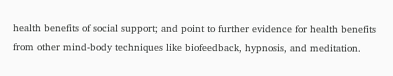health benefits of social support; and point to further evidence for health benefits from other mind-body techniques like biofeedback, hypnosis, and meditation.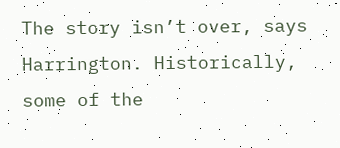The story isn’t over, says Harrington. Historically, some of the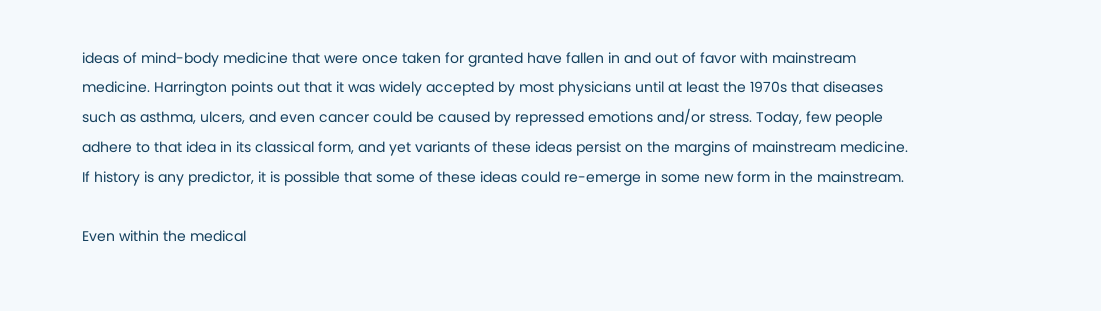ideas of mind-body medicine that were once taken for granted have fallen in and out of favor with mainstream medicine. Harrington points out that it was widely accepted by most physicians until at least the 1970s that diseases such as asthma, ulcers, and even cancer could be caused by repressed emotions and/or stress. Today, few people adhere to that idea in its classical form, and yet variants of these ideas persist on the margins of mainstream medicine. If history is any predictor, it is possible that some of these ideas could re-emerge in some new form in the mainstream.

Even within the medical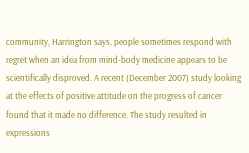community, Harrington says, people sometimes respond with regret when an idea from mind-body medicine appears to be scientifically disproved. A recent (December 2007) study looking at the effects of positive attitude on the progress of cancer found that it made no difference. The study resulted in expressions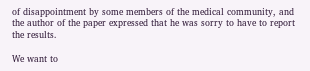of disappointment by some members of the medical community, and the author of the paper expressed that he was sorry to have to report the results.

We want to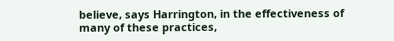believe, says Harrington, in the effectiveness of many of these practices,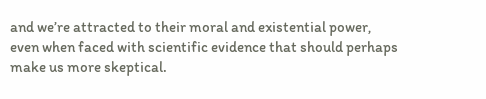and we’re attracted to their moral and existential power, even when faced with scientific evidence that should perhaps make us more skeptical.